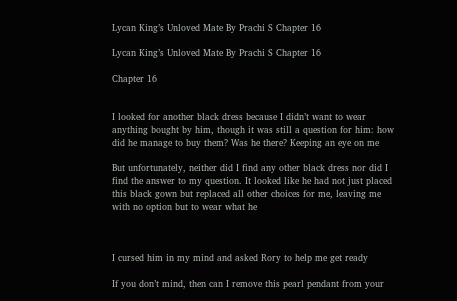Lycan King’s Unloved Mate By Prachi S Chapter 16

Lycan King’s Unloved Mate By Prachi S Chapter 16

Chapter 16


I looked for another black dress because I didn’t want to wear anything bought by him, though it was still a question for him: how did he manage to buy them? Was he there? Keeping an eye on me

But unfortunately, neither did I find any other black dress nor did I find the answer to my question. It looked like he had not just placed this black gown but replaced all other choices for me, leaving me with no option but to wear what he



I cursed him in my mind and asked Rory to help me get ready

If you don’t mind, then can I remove this pearl pendant from your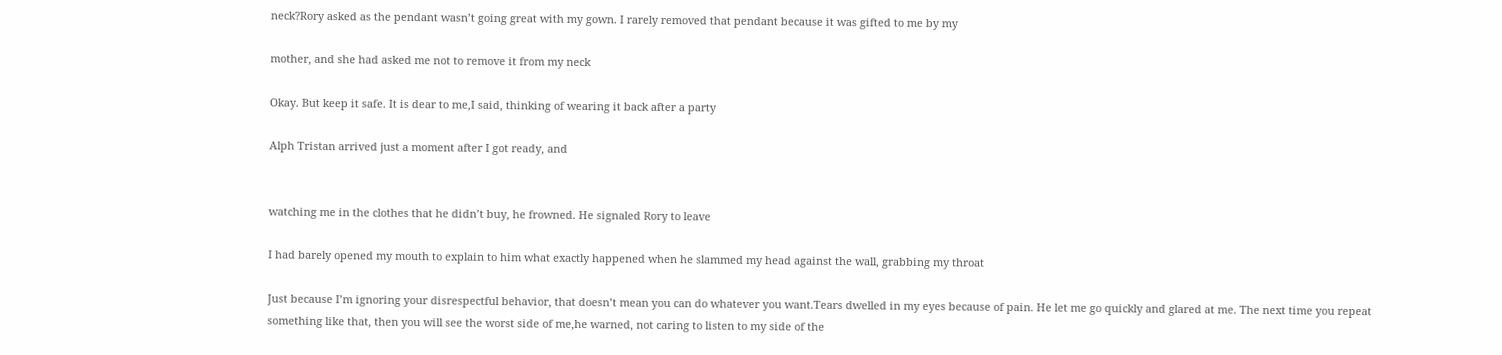neck?Rory asked as the pendant wasn’t going great with my gown. I rarely removed that pendant because it was gifted to me by my

mother, and she had asked me not to remove it from my neck

Okay. But keep it safe. It is dear to me,I said, thinking of wearing it back after a party

Alph Tristan arrived just a moment after I got ready, and


watching me in the clothes that he didn’t buy, he frowned. He signaled Rory to leave

I had barely opened my mouth to explain to him what exactly happened when he slammed my head against the wall, grabbing my throat

Just because I’m ignoring your disrespectful behavior, that doesn’t mean you can do whatever you want.Tears dwelled in my eyes because of pain. He let me go quickly and glared at me. The next time you repeat something like that, then you will see the worst side of me,he warned, not caring to listen to my side of the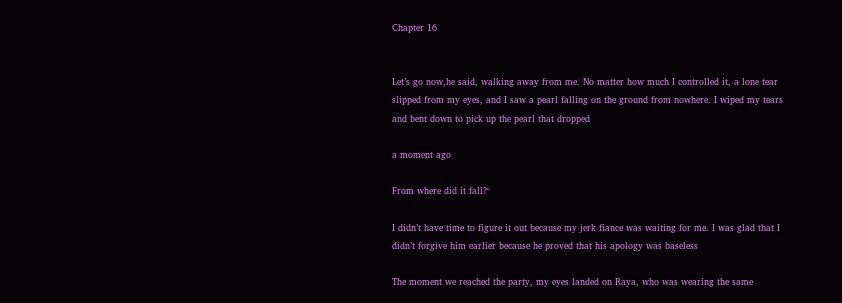Chapter 16


Let’s go now,he said, walking away from me. No matter how much I controlled it, a lone tear slipped from my eyes, and I saw a pearl falling on the ground from nowhere. I wiped my tears and bent down to pick up the pearl that dropped

a moment ago

From where did it fall?‘

I didn’t have time to figure it out because my jerk fiance was waiting for me. I was glad that I didn’t forgive him earlier because he proved that his apology was baseless

The moment we reached the party, my eyes landed on Raya, who was wearing the same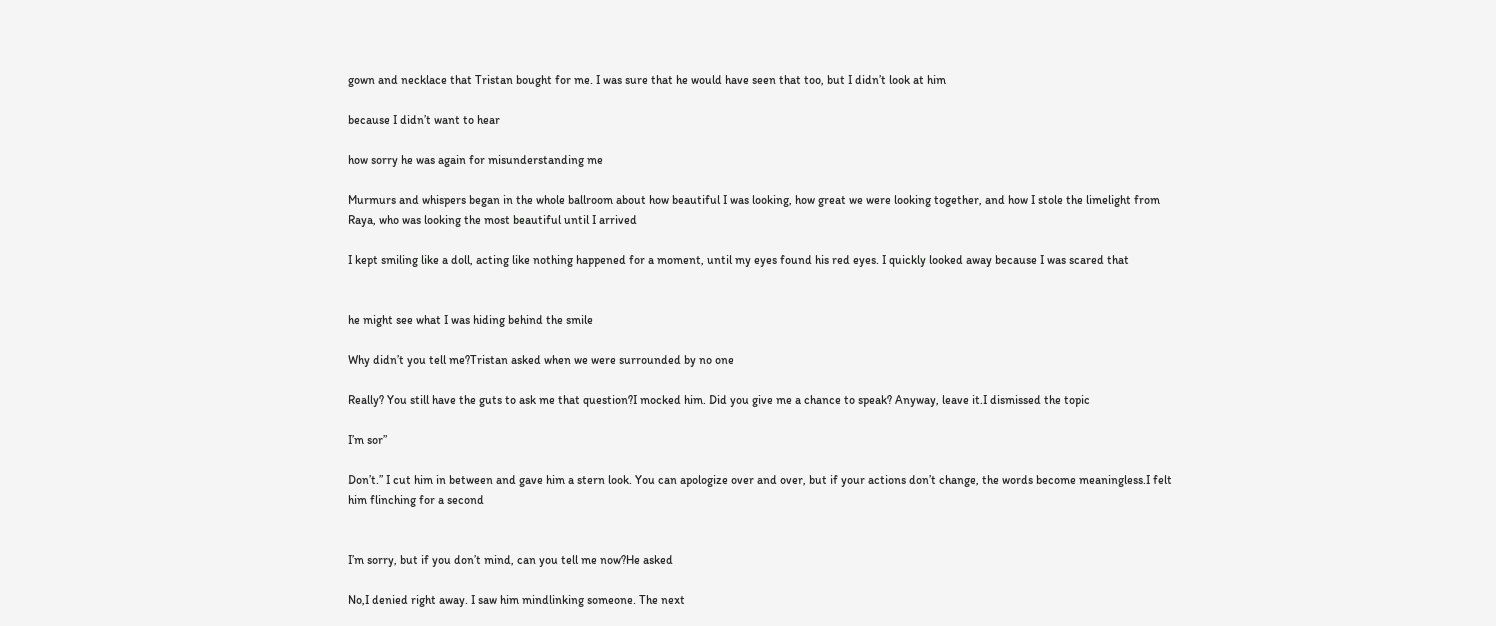gown and necklace that Tristan bought for me. I was sure that he would have seen that too, but I didn’t look at him

because I didn’t want to hear

how sorry he was again for misunderstanding me

Murmurs and whispers began in the whole ballroom about how beautiful I was looking, how great we were looking together, and how I stole the limelight from Raya, who was looking the most beautiful until I arrived

I kept smiling like a doll, acting like nothing happened for a moment, until my eyes found his red eyes. I quickly looked away because I was scared that


he might see what I was hiding behind the smile

Why didn’t you tell me?Tristan asked when we were surrounded by no one

Really? You still have the guts to ask me that question?I mocked him. Did you give me a chance to speak? Anyway, leave it.I dismissed the topic

I’m sor”

Don’t.” I cut him in between and gave him a stern look. You can apologize over and over, but if your actions don’t change, the words become meaningless.I felt him flinching for a second


I’m sorry, but if you don’t mind, can you tell me now?He asked

No,I denied right away. I saw him mindlinking someone. The next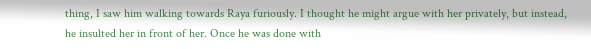thing, I saw him walking towards Raya furiously. I thought he might argue with her privately, but instead, he insulted her in front of her. Once he was done with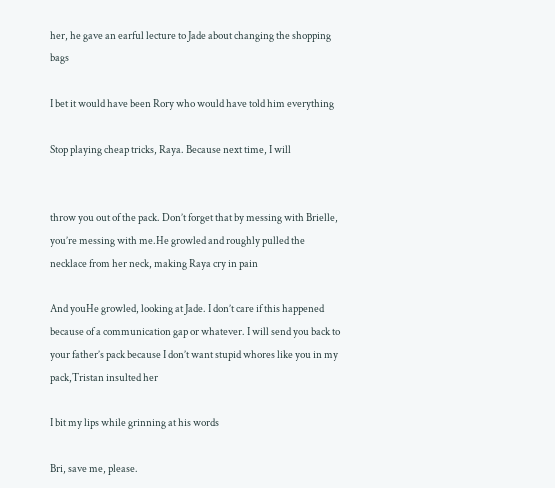her, he gave an earful lecture to Jade about changing the shopping bags

I bet it would have been Rory who would have told him everything

Stop playing cheap tricks, Raya. Because next time, I will


throw you out of the pack. Don’t forget that by messing with Brielle, you’re messing with me.He growled and roughly pulled the necklace from her neck, making Raya cry in pain

And youHe growled, looking at Jade. I don’t care if this happened because of a communication gap or whatever. I will send you back to your father’s pack because I don’t want stupid whores like you in my pack,Tristan insulted her

I bit my lips while grinning at his words

Bri, save me, please.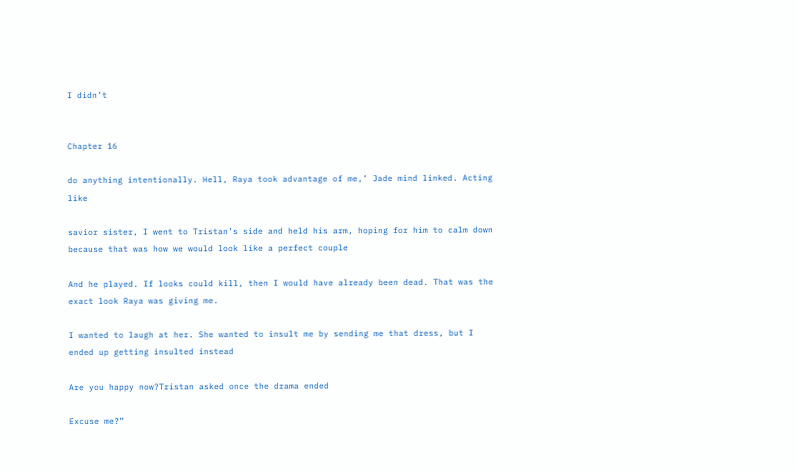I didn’t


Chapter 16

do anything intentionally. Hell, Raya took advantage of me,’ Jade mind linked. Acting like

savior sister, I went to Tristan’s side and held his arm, hoping for him to calm down because that was how we would look like a perfect couple

And he played. If looks could kill, then I would have already been dead. That was the exact look Raya was giving me.

I wanted to laugh at her. She wanted to insult me by sending me that dress, but I ended up getting insulted instead

Are you happy now?Tristan asked once the drama ended

Excuse me?”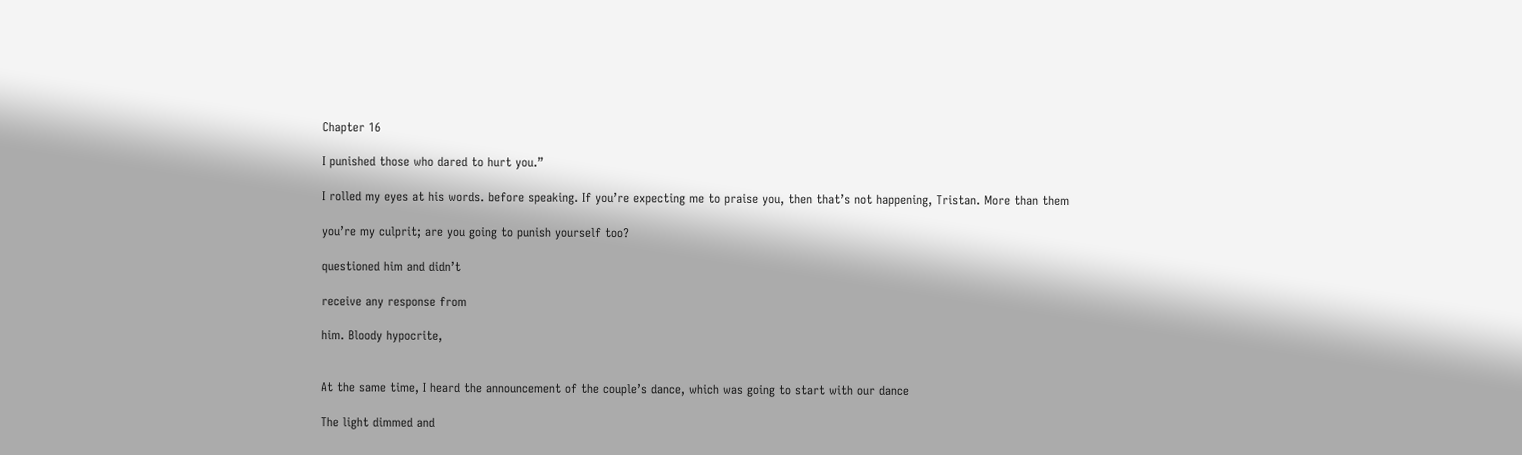Chapter 16

I punished those who dared to hurt you.”

I rolled my eyes at his words. before speaking. If you’re expecting me to praise you, then that’s not happening, Tristan. More than them

you’re my culprit; are you going to punish yourself too?

questioned him and didn’t

receive any response from

him. Bloody hypocrite,


At the same time, I heard the announcement of the couple’s dance, which was going to start with our dance

The light dimmed and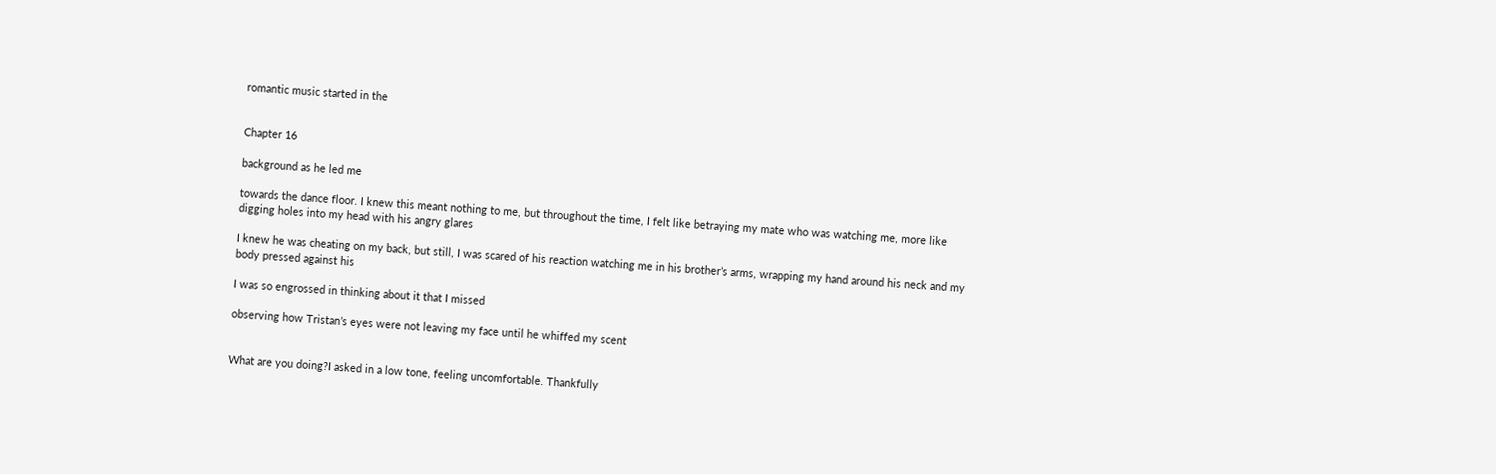romantic music started in the


Chapter 16

background as he led me

towards the dance floor. I knew this meant nothing to me, but throughout the time, I felt like betraying my mate who was watching me, more like digging holes into my head with his angry glares

I knew he was cheating on my back, but still, I was scared of his reaction watching me in his brother’s arms, wrapping my hand around his neck and my body pressed against his

I was so engrossed in thinking about it that I missed

observing how Tristan’s eyes were not leaving my face until he whiffed my scent


What are you doing?I asked in a low tone, feeling uncomfortable. Thankfully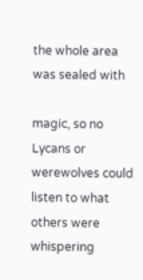the whole area was sealed with

magic, so no Lycans or werewolves could listen to what others were whispering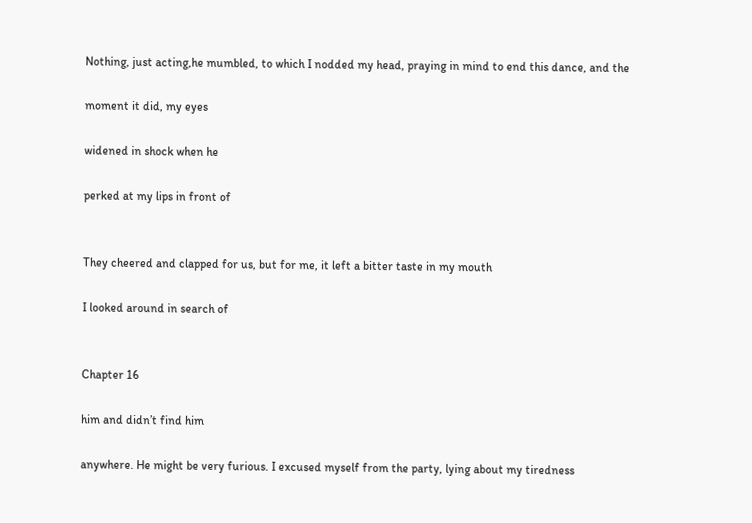Nothing, just acting,he mumbled, to which I nodded my head, praying in mind to end this dance, and the

moment it did, my eyes

widened in shock when he

perked at my lips in front of


They cheered and clapped for us, but for me, it left a bitter taste in my mouth

I looked around in search of


Chapter 16

him and didn’t find him

anywhere. He might be very furious. I excused myself from the party, lying about my tiredness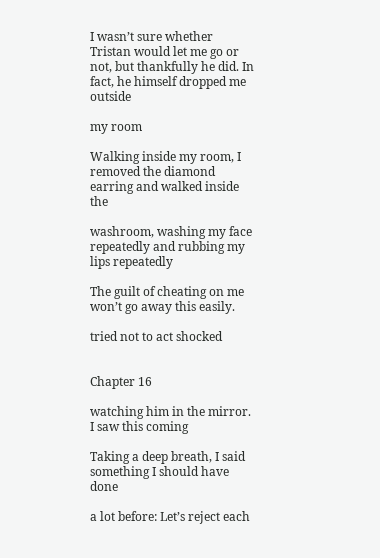I wasn’t sure whether Tristan would let me go or not, but thankfully he did. In fact, he himself dropped me outside

my room

Walking inside my room, I removed the diamond earring and walked inside the

washroom, washing my face repeatedly and rubbing my lips repeatedly

The guilt of cheating on me won’t go away this easily.

tried not to act shocked


Chapter 16

watching him in the mirror. I saw this coming

Taking a deep breath, I said something I should have done

a lot before: Let’s reject each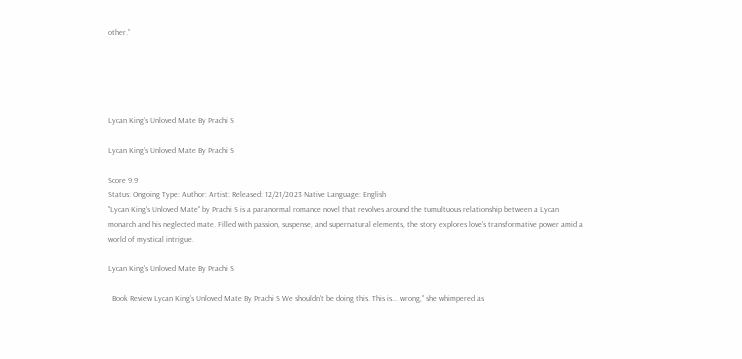other.”





Lycan King’s Unloved Mate By Prachi S

Lycan King’s Unloved Mate By Prachi S

Score 9.9
Status: Ongoing Type: Author: Artist: Released: 12/21/2023 Native Language: English
"Lycan King's Unloved Mate" by Prachi S is a paranormal romance novel that revolves around the tumultuous relationship between a Lycan monarch and his neglected mate. Filled with passion, suspense, and supernatural elements, the story explores love's transformative power amid a world of mystical intrigue.

Lycan King's Unloved Mate By Prachi S

  Book Review Lycan King's Unloved Mate By Prachi S We shouldn't be doing this. This is... wrong," she whimpered as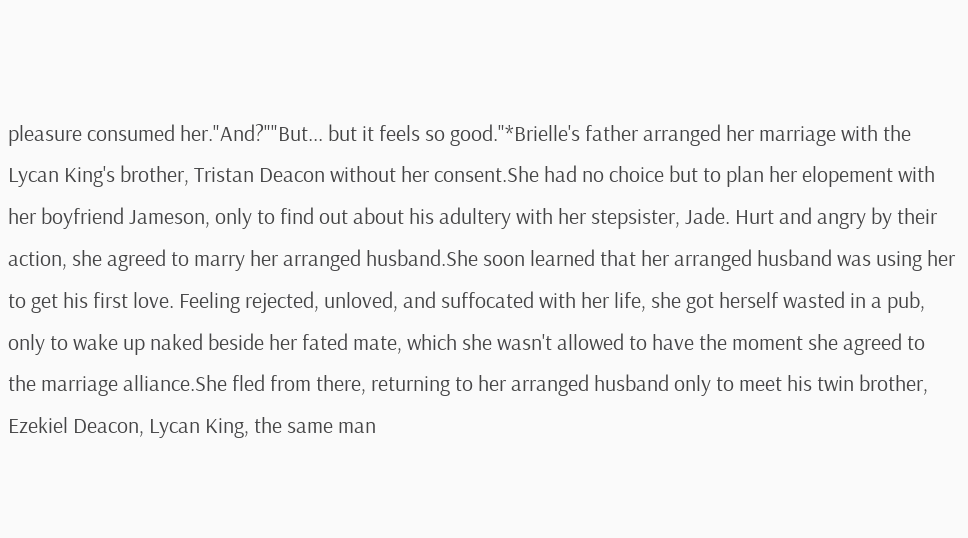pleasure consumed her."And?""But... but it feels so good."*Brielle's father arranged her marriage with the Lycan King's brother, Tristan Deacon without her consent.She had no choice but to plan her elopement with her boyfriend Jameson, only to find out about his adultery with her stepsister, Jade. Hurt and angry by their action, she agreed to marry her arranged husband.She soon learned that her arranged husband was using her to get his first love. Feeling rejected, unloved, and suffocated with her life, she got herself wasted in a pub, only to wake up naked beside her fated mate, which she wasn't allowed to have the moment she agreed to the marriage alliance.She fled from there, returning to her arranged husband only to meet his twin brother, Ezekiel Deacon, Lycan King, the same man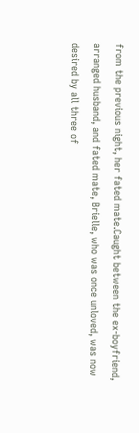from the previous night, her fated mate.Caught between the ex-boyfriend, arranged husband, and fated mate, Brielle, who was once unloved, was now desired by all three of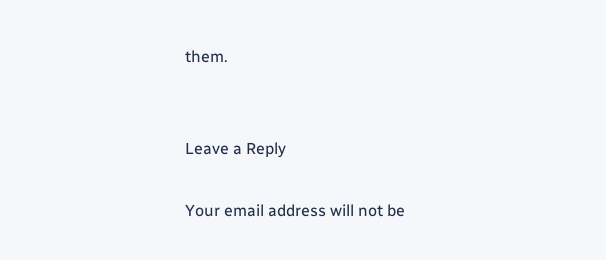them.


Leave a Reply

Your email address will not be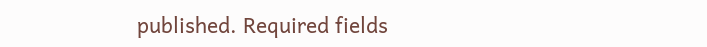published. Required fields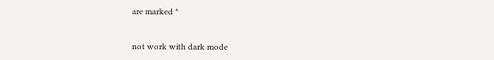are marked *


not work with dark mode